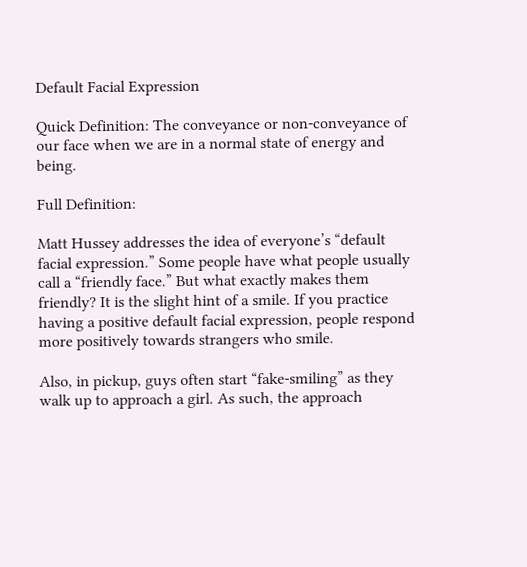Default Facial Expression

Quick Definition: The conveyance or non-conveyance of our face when we are in a normal state of energy and being.

Full Definition:

Matt Hussey addresses the idea of everyone’s “default facial expression.” Some people have what people usually call a “friendly face.” But what exactly makes them friendly? It is the slight hint of a smile. If you practice having a positive default facial expression, people respond more positively towards strangers who smile.

Also, in pickup, guys often start “fake-smiling” as they walk up to approach a girl. As such, the approach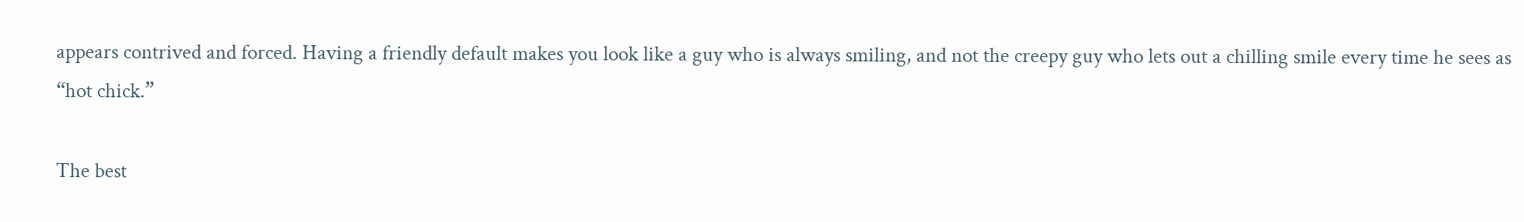appears contrived and forced. Having a friendly default makes you look like a guy who is always smiling, and not the creepy guy who lets out a chilling smile every time he sees as “hot chick.”

The best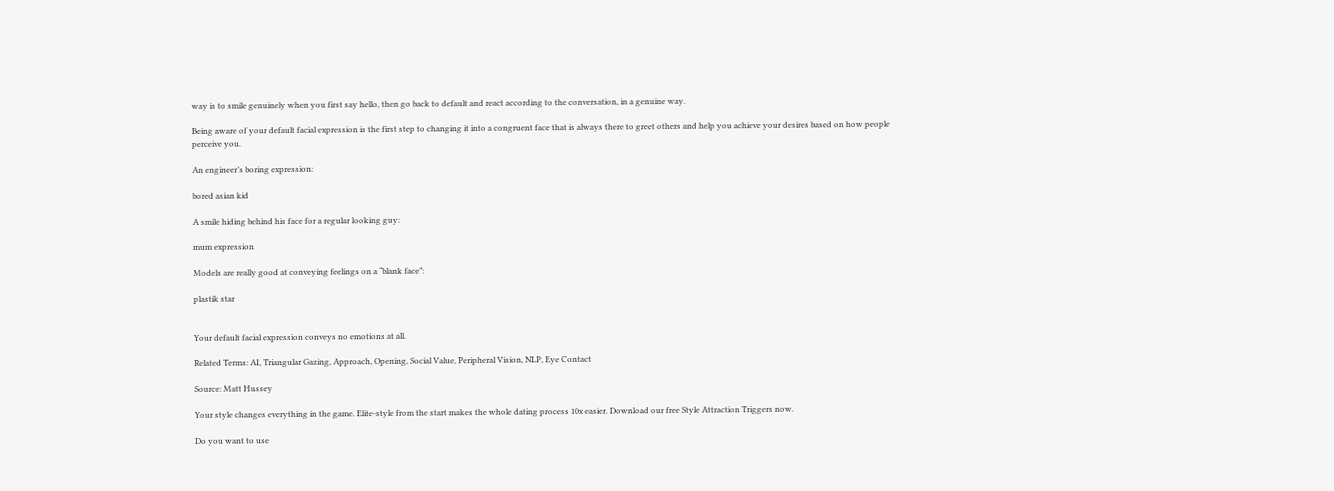way is to smile genuinely when you first say hello, then go back to default and react according to the conversation, in a genuine way.

Being aware of your default facial expression is the first step to changing it into a congruent face that is always there to greet others and help you achieve your desires based on how people perceive you.

An engineer’s boring expression:

bored asian kid

A smile hiding behind his face for a regular looking guy:

mum expression

Models are really good at conveying feelings on a “blank face”:

plastik star


Your default facial expression conveys no emotions at all.

Related Terms: AI, Triangular Gazing, Approach, Opening, Social Value, Peripheral Vision, NLP, Eye Contact

Source: Matt Hussey

Your style changes everything in the game. Elite-style from the start makes the whole dating process 10x easier. Download our free Style Attraction Triggers now.

Do you want to use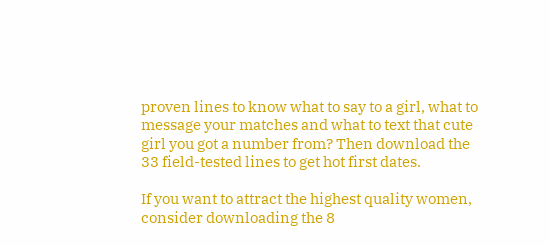proven lines to know what to say to a girl, what to message your matches and what to text that cute girl you got a number from? Then download the 33 field-tested lines to get hot first dates.

If you want to attract the highest quality women, consider downloading the 8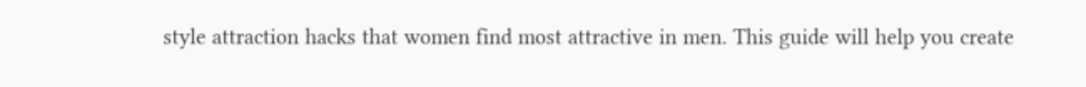style attraction hacks that women find most attractive in men. This guide will help you create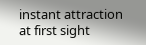instant attraction at first sight